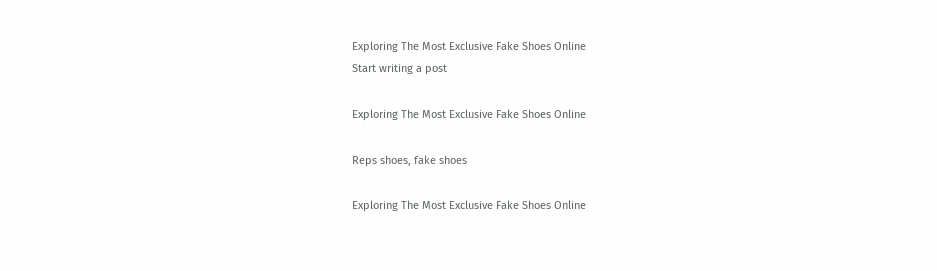Exploring The Most Exclusive Fake Shoes Online
Start writing a post

Exploring The Most Exclusive Fake Shoes Online

Reps shoes, fake shoes

Exploring The Most Exclusive Fake Shoes Online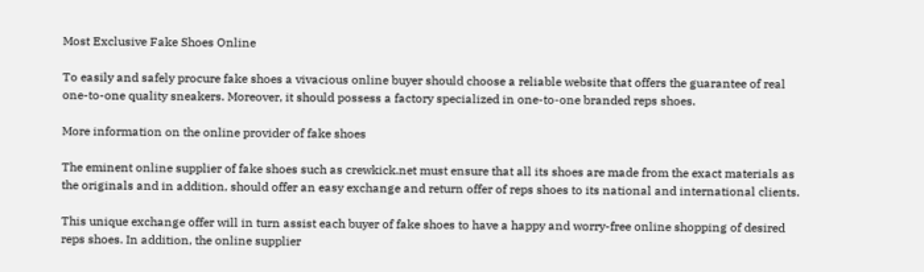Most Exclusive Fake Shoes Online

To easily and safely procure fake shoes a vivacious online buyer should choose a reliable website that offers the guarantee of real one-to-one quality sneakers. Moreover, it should possess a factory specialized in one-to-one branded reps shoes.

More information on the online provider of fake shoes

The eminent online supplier of fake shoes such as crewkick.net must ensure that all its shoes are made from the exact materials as the originals and in addition, should offer an easy exchange and return offer of reps shoes to its national and international clients.

This unique exchange offer will in turn assist each buyer of fake shoes to have a happy and worry-free online shopping of desired reps shoes. In addition, the online supplier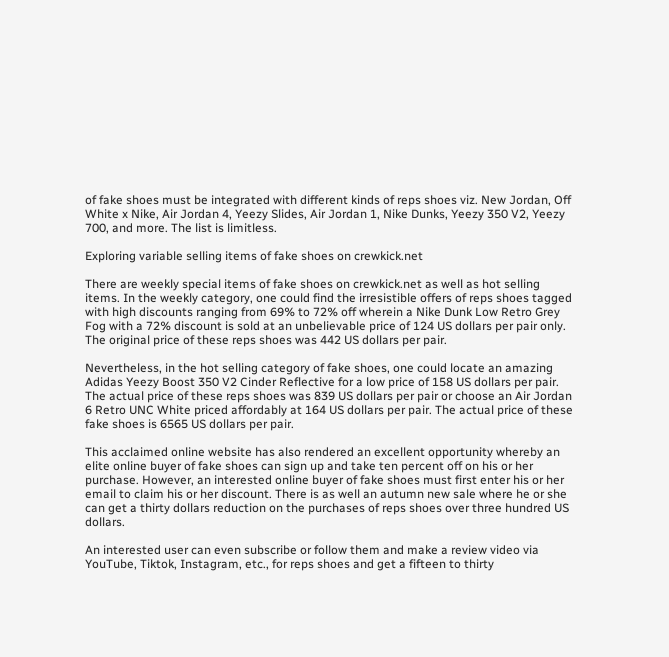of fake shoes must be integrated with different kinds of reps shoes viz. New Jordan, Off White x Nike, Air Jordan 4, Yeezy Slides, Air Jordan 1, Nike Dunks, Yeezy 350 V2, Yeezy 700, and more. The list is limitless.

Exploring variable selling items of fake shoes on crewkick.net

There are weekly special items of fake shoes on crewkick.net as well as hot selling items. In the weekly category, one could find the irresistible offers of reps shoes tagged with high discounts ranging from 69% to 72% off wherein a Nike Dunk Low Retro Grey Fog with a 72% discount is sold at an unbelievable price of 124 US dollars per pair only. The original price of these reps shoes was 442 US dollars per pair.

Nevertheless, in the hot selling category of fake shoes, one could locate an amazing Adidas Yeezy Boost 350 V2 Cinder Reflective for a low price of 158 US dollars per pair. The actual price of these reps shoes was 839 US dollars per pair or choose an Air Jordan 6 Retro UNC White priced affordably at 164 US dollars per pair. The actual price of these fake shoes is 6565 US dollars per pair.

This acclaimed online website has also rendered an excellent opportunity whereby an elite online buyer of fake shoes can sign up and take ten percent off on his or her purchase. However, an interested online buyer of fake shoes must first enter his or her email to claim his or her discount. There is as well an autumn new sale where he or she can get a thirty dollars reduction on the purchases of reps shoes over three hundred US dollars.

An interested user can even subscribe or follow them and make a review video via YouTube, Tiktok, Instagram, etc., for reps shoes and get a fifteen to thirty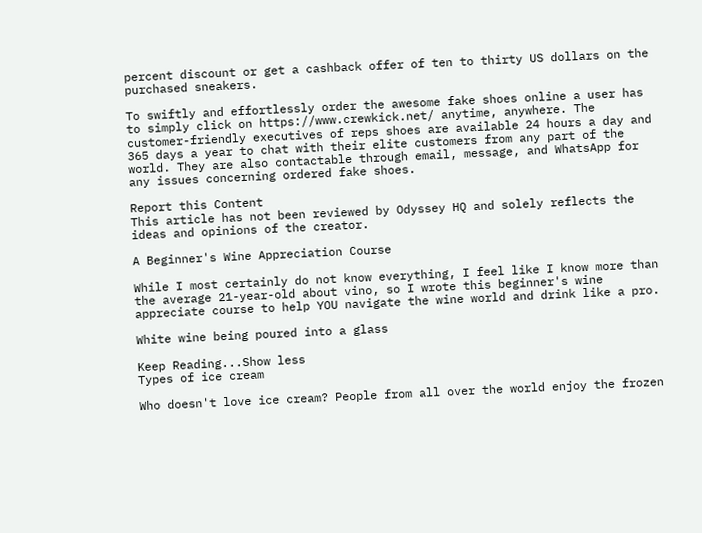percent discount or get a cashback offer of ten to thirty US dollars on the purchased sneakers.

To swiftly and effortlessly order the awesome fake shoes online a user has to simply click on https://www.crewkick.net/ anytime, anywhere. The customer-friendly executives of reps shoes are available 24 hours a day and 365 days a year to chat with their elite customers from any part of the world. They are also contactable through email, message, and WhatsApp for any issues concerning ordered fake shoes.

Report this Content
This article has not been reviewed by Odyssey HQ and solely reflects the ideas and opinions of the creator.

A Beginner's Wine Appreciation Course

While I most certainly do not know everything, I feel like I know more than the average 21-year-old about vino, so I wrote this beginner's wine appreciate course to help YOU navigate the wine world and drink like a pro.

White wine being poured into a glass

Keep Reading...Show less
Types of ice cream

Who doesn't love ice cream? People from all over the world enjoy the frozen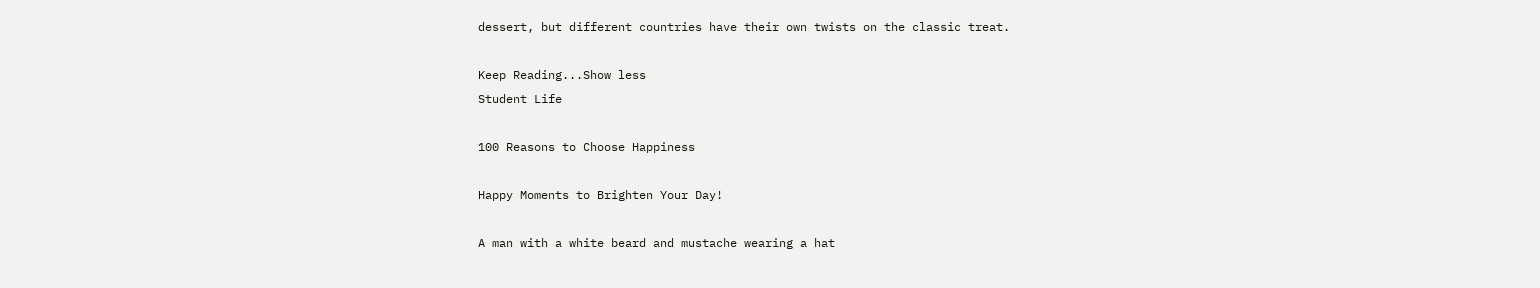dessert, but different countries have their own twists on the classic treat.

Keep Reading...Show less
Student Life

100 Reasons to Choose Happiness

Happy Moments to Brighten Your Day!

A man with a white beard and mustache wearing a hat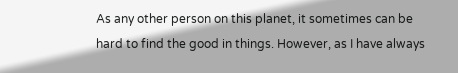As any other person on this planet, it sometimes can be hard to find the good in things. However, as I have always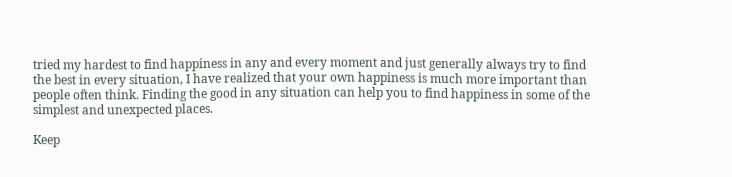tried my hardest to find happiness in any and every moment and just generally always try to find the best in every situation, I have realized that your own happiness is much more important than people often think. Finding the good in any situation can help you to find happiness in some of the simplest and unexpected places.

Keep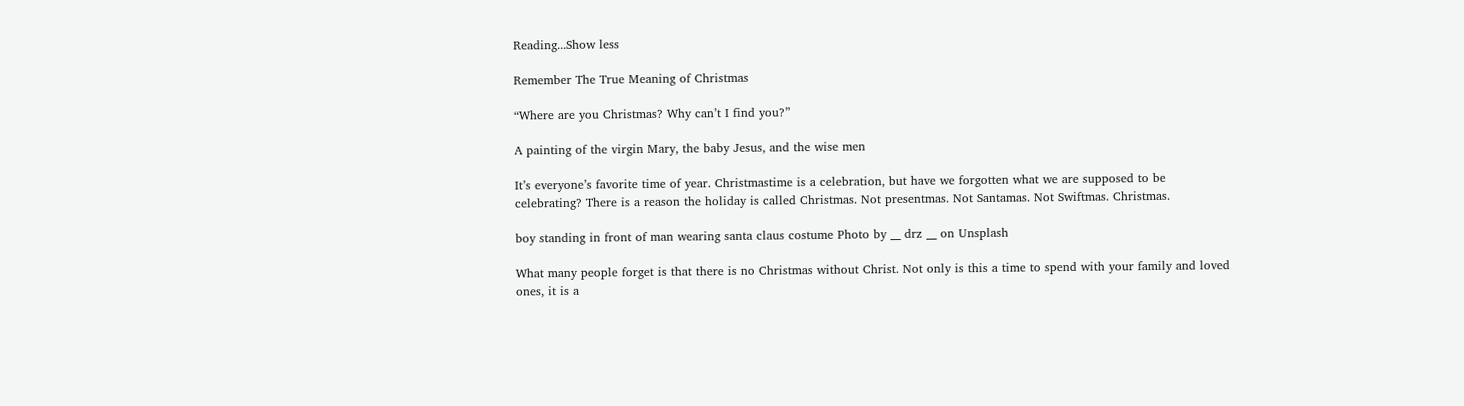Reading...Show less

Remember The True Meaning of Christmas

“Where are you Christmas? Why can’t I find you?”

A painting of the virgin Mary, the baby Jesus, and the wise men

It’s everyone’s favorite time of year. Christmastime is a celebration, but have we forgotten what we are supposed to be celebrating? There is a reason the holiday is called Christmas. Not presentmas. Not Santamas. Not Swiftmas. Christmas.

boy standing in front of man wearing santa claus costume Photo by __ drz __ on Unsplash

What many people forget is that there is no Christmas without Christ. Not only is this a time to spend with your family and loved ones, it is a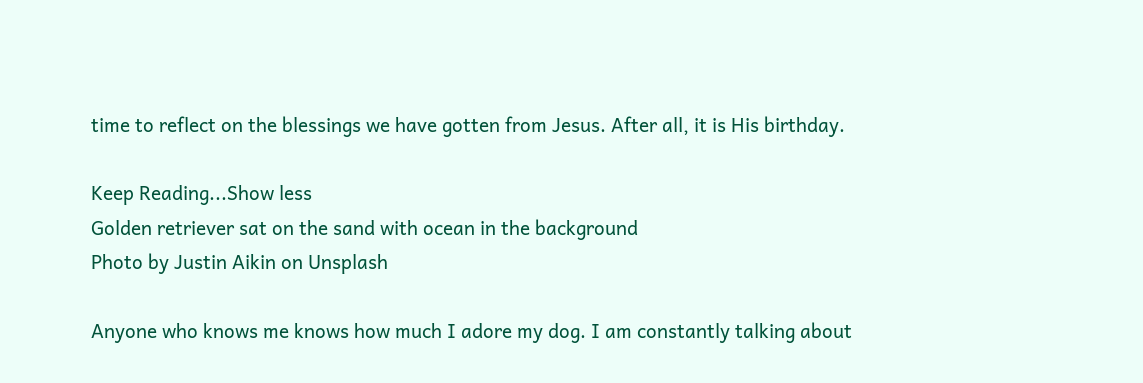time to reflect on the blessings we have gotten from Jesus. After all, it is His birthday.

Keep Reading...Show less
Golden retriever sat on the sand with ocean in the background
Photo by Justin Aikin on Unsplash

Anyone who knows me knows how much I adore my dog. I am constantly talking about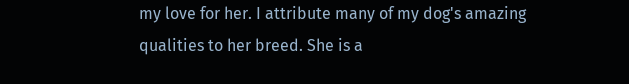my love for her. I attribute many of my dog's amazing qualities to her breed. She is a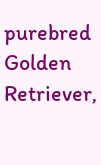purebred Golden Retriever,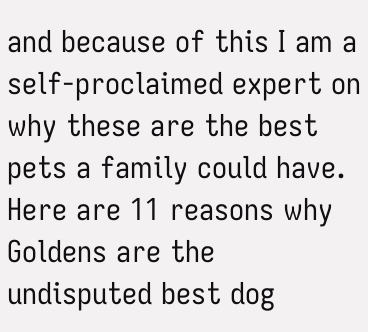and because of this I am a self-proclaimed expert on why these are the best pets a family could have. Here are 11 reasons why Goldens are the undisputed best dog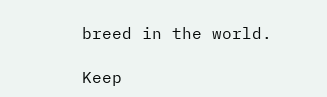breed in the world.

Keep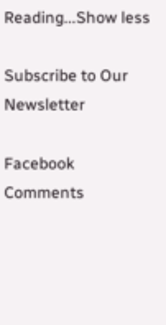Reading...Show less

Subscribe to Our Newsletter

Facebook Comments